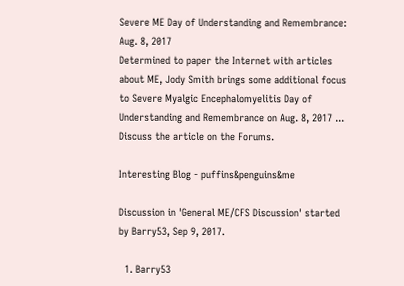Severe ME Day of Understanding and Remembrance: Aug. 8, 2017
Determined to paper the Internet with articles about ME, Jody Smith brings some additional focus to Severe Myalgic Encephalomyelitis Day of Understanding and Remembrance on Aug. 8, 2017 ...
Discuss the article on the Forums.

Interesting Blog - puffins&penguins&me

Discussion in 'General ME/CFS Discussion' started by Barry53, Sep 9, 2017.

  1. Barry53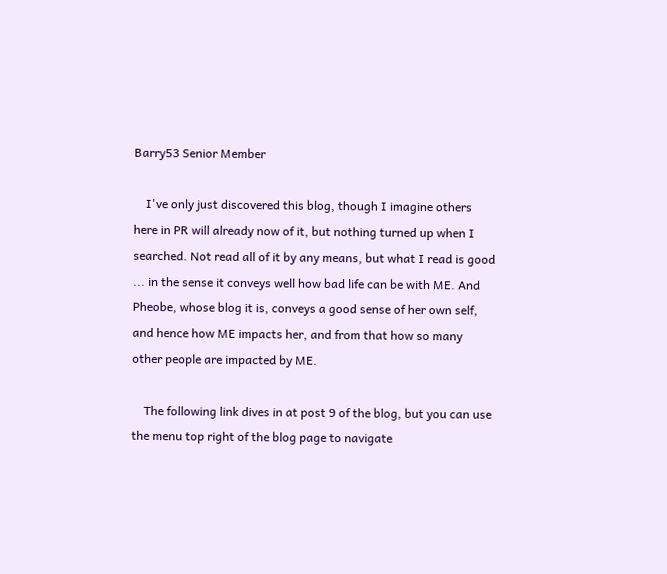Barry53 Senior Member

    I've only just discovered this blog, though I imagine others here in PR will already now of it, but nothing turned up when I searched. Not read all of it by any means, but what I read is good ... in the sense it conveys well how bad life can be with ME. And Pheobe, whose blog it is, conveys a good sense of her own self, and hence how ME impacts her, and from that how so many other people are impacted by ME.

    The following link dives in at post 9 of the blog, but you can use the menu top right of the blog page to navigate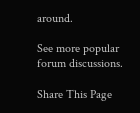around.

See more popular forum discussions.

Share This Page